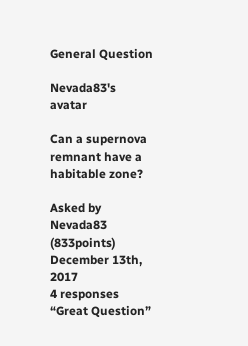General Question

Nevada83's avatar

Can a supernova remnant have a habitable zone?

Asked by Nevada83 (833points) December 13th, 2017
4 responses
“Great Question”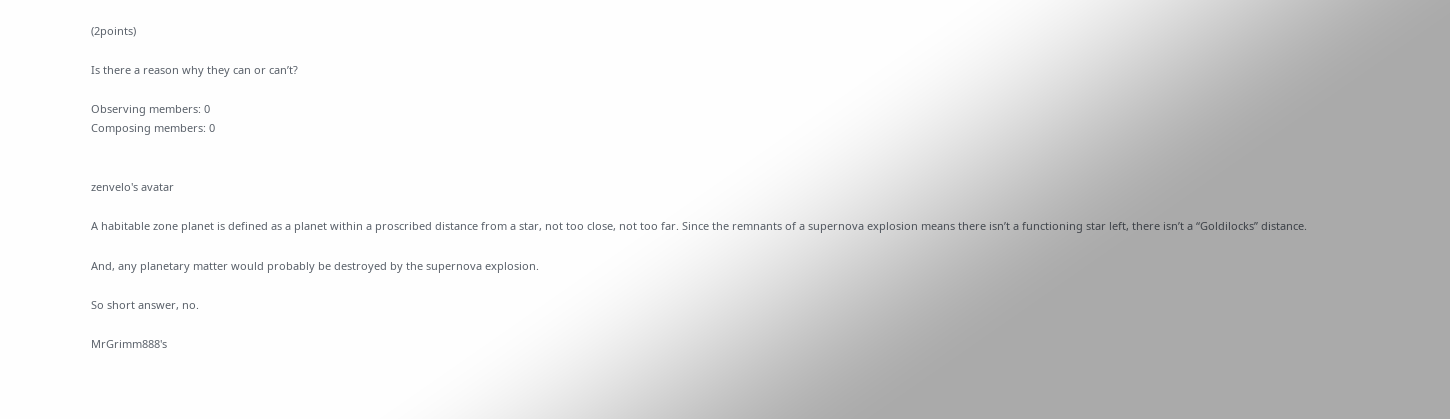(2points)

Is there a reason why they can or can’t?

Observing members: 0
Composing members: 0


zenvelo's avatar

A habitable zone planet is defined as a planet within a proscribed distance from a star, not too close, not too far. Since the remnants of a supernova explosion means there isn’t a functioning star left, there isn’t a “Goldilocks” distance.

And, any planetary matter would probably be destroyed by the supernova explosion.

So short answer, no.

MrGrimm888's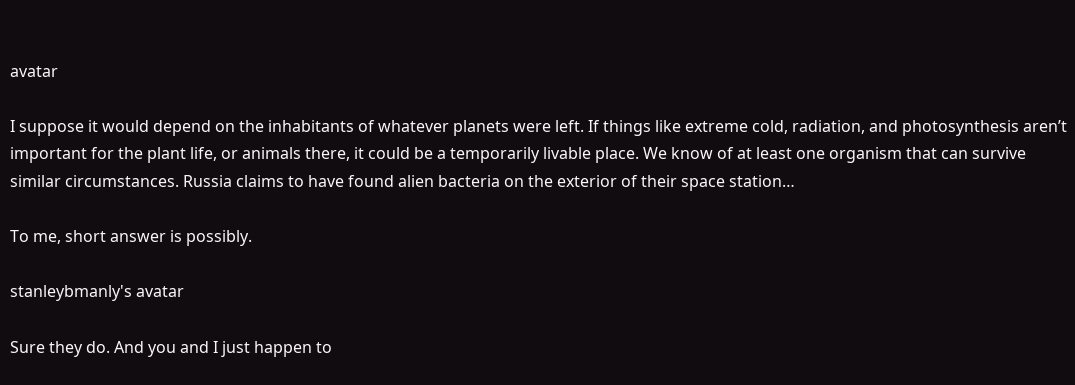avatar

I suppose it would depend on the inhabitants of whatever planets were left. If things like extreme cold, radiation, and photosynthesis aren’t important for the plant life, or animals there, it could be a temporarily livable place. We know of at least one organism that can survive similar circumstances. Russia claims to have found alien bacteria on the exterior of their space station…

To me, short answer is possibly.

stanleybmanly's avatar

Sure they do. And you and I just happen to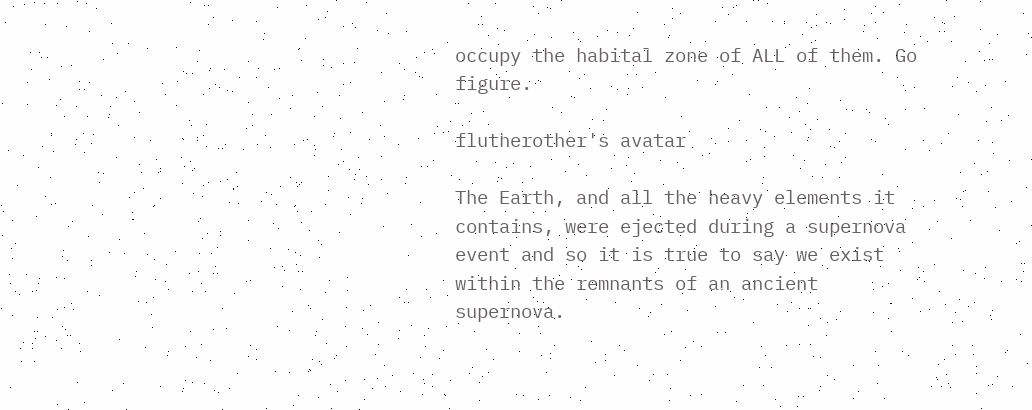occupy the habital zone of ALL of them. Go figure.

flutherother's avatar

The Earth, and all the heavy elements it contains, were ejected during a supernova event and so it is true to say we exist within the remnants of an ancient supernova.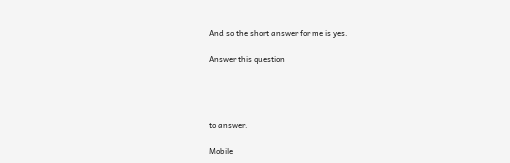And so the short answer for me is yes.

Answer this question




to answer.

Mobile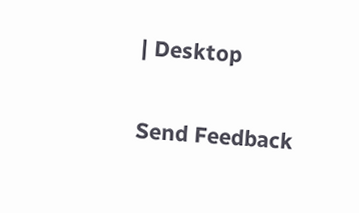| Desktop

Send Feedback